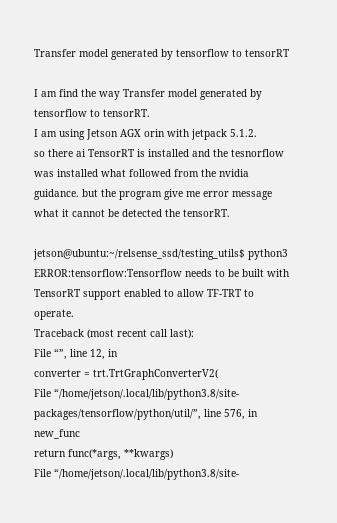Transfer model generated by tensorflow to tensorRT

I am find the way Transfer model generated by tensorflow to tensorRT.
I am using Jetson AGX orin with jetpack 5.1.2.
so there ai TensorRT is installed and the tesnorflow was installed what followed from the nvidia guidance. but the program give me error message what it cannot be detected the tensorRT.

jetson@ubuntu:~/relsense_ssd/testing_utils$ python3
ERROR:tensorflow:Tensorflow needs to be built with TensorRT support enabled to allow TF-TRT to operate.
Traceback (most recent call last):
File “”, line 12, in
converter = trt.TrtGraphConverterV2(
File “/home/jetson/.local/lib/python3.8/site-packages/tensorflow/python/util/”, line 576, in new_func
return func(*args, **kwargs)
File “/home/jetson/.local/lib/python3.8/site-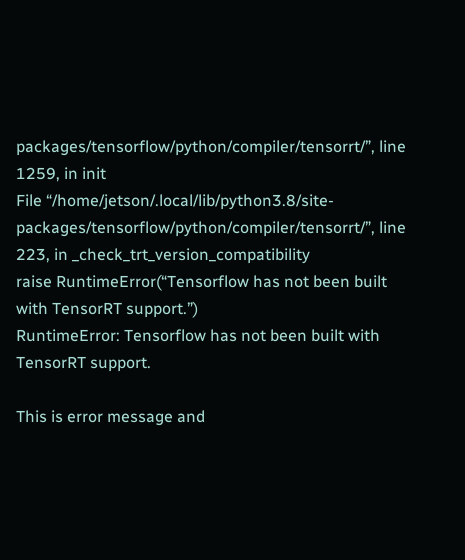packages/tensorflow/python/compiler/tensorrt/”, line 1259, in init
File “/home/jetson/.local/lib/python3.8/site-packages/tensorflow/python/compiler/tensorrt/”, line 223, in _check_trt_version_compatibility
raise RuntimeError(“Tensorflow has not been built with TensorRT support.”)
RuntimeError: Tensorflow has not been built with TensorRT support.

This is error message and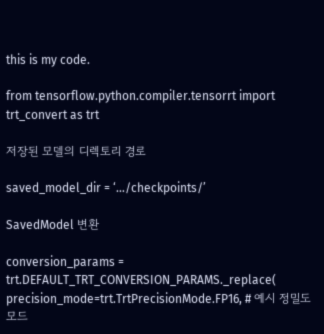this is my code.

from tensorflow.python.compiler.tensorrt import trt_convert as trt

저장된 모델의 디렉토리 경로

saved_model_dir = ‘…/checkpoints/’

SavedModel 변환

conversion_params = trt.DEFAULT_TRT_CONVERSION_PARAMS._replace(
precision_mode=trt.TrtPrecisionMode.FP16, # 예시 정밀도 모드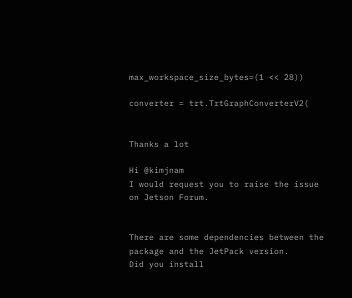max_workspace_size_bytes=(1 << 28))

converter = trt.TrtGraphConverterV2(


Thanks a lot

Hi @kimjnam
I would request you to raise the issue on Jetson Forum.


There are some dependencies between the package and the JetPack version.
Did you install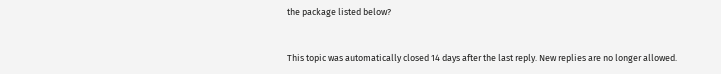the package listed below?


This topic was automatically closed 14 days after the last reply. New replies are no longer allowed.